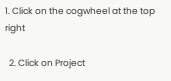1. Click on the cogwheel at the top right

  2. Click on Project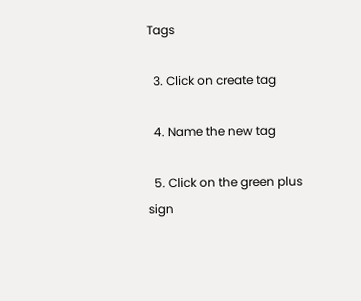Tags

  3. Click on create tag

  4. Name the new tag

  5. Click on the green plus sign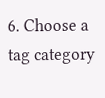6. Choose a tag category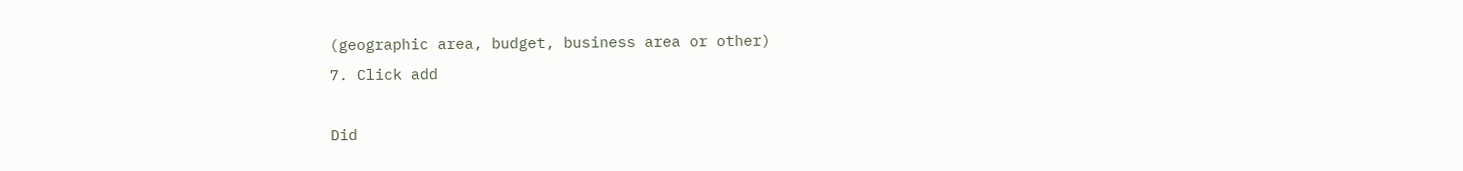(geographic area, budget, business area or other)
7. Click add

Did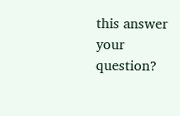this answer your question?